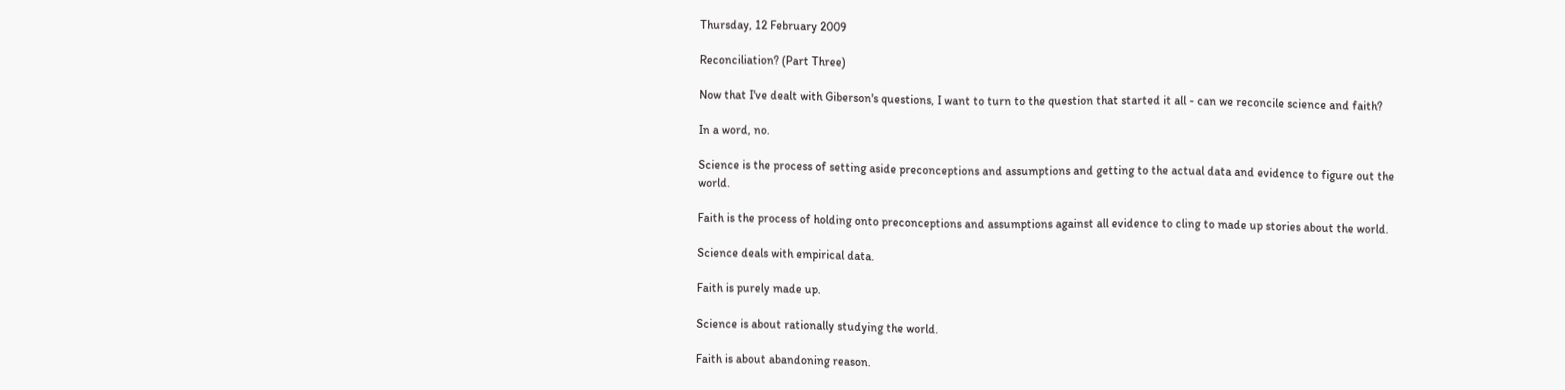Thursday, 12 February 2009

Reconciliation? (Part Three)

Now that I've dealt with Giberson's questions, I want to turn to the question that started it all - can we reconcile science and faith?

In a word, no.

Science is the process of setting aside preconceptions and assumptions and getting to the actual data and evidence to figure out the world.

Faith is the process of holding onto preconceptions and assumptions against all evidence to cling to made up stories about the world.

Science deals with empirical data.

Faith is purely made up.

Science is about rationally studying the world.

Faith is about abandoning reason.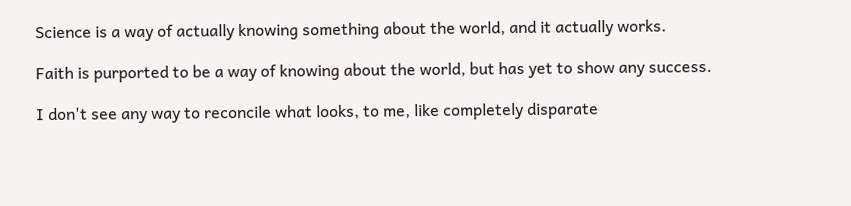Science is a way of actually knowing something about the world, and it actually works.

Faith is purported to be a way of knowing about the world, but has yet to show any success.

I don't see any way to reconcile what looks, to me, like completely disparate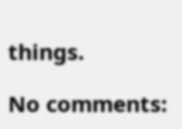things.

No comments: